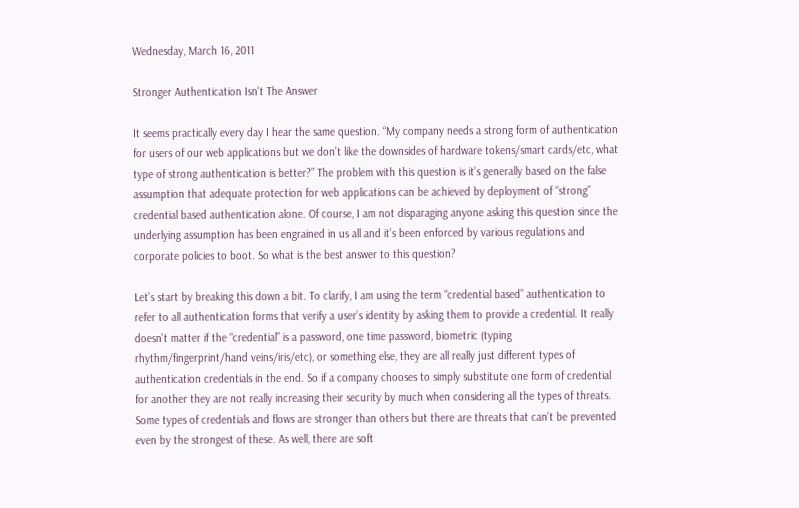Wednesday, March 16, 2011

Stronger Authentication Isn't The Answer

It seems practically every day I hear the same question. “My company needs a strong form of authentication for users of our web applications but we don’t like the downsides of hardware tokens/smart cards/etc, what type of strong authentication is better?” The problem with this question is it’s generally based on the false assumption that adequate protection for web applications can be achieved by deployment of “strong” credential based authentication alone. Of course, I am not disparaging anyone asking this question since the underlying assumption has been engrained in us all and it’s been enforced by various regulations and corporate policies to boot. So what is the best answer to this question?

Let’s start by breaking this down a bit. To clarify, I am using the term “credential based” authentication to refer to all authentication forms that verify a user’s identity by asking them to provide a credential. It really doesn’t matter if the “credential” is a password, one time password, biometric (typing rhythm/fingerprint/hand veins/iris/etc), or something else, they are all really just different types of authentication credentials in the end. So if a company chooses to simply substitute one form of credential for another they are not really increasing their security by much when considering all the types of threats. Some types of credentials and flows are stronger than others but there are threats that can’t be prevented even by the strongest of these. As well, there are soft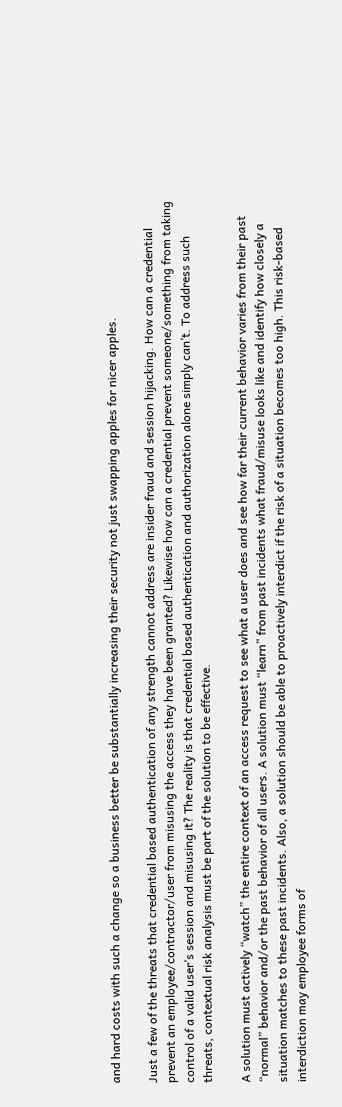and hard costs with such a change so a business better be substantially increasing their security not just swapping apples for nicer apples.

Just a few of the threats that credential based authentication of any strength cannot address are insider fraud and session hijacking. How can a credential prevent an employee/contractor/user from misusing the access they have been granted? Likewise how can a credential prevent someone/something from taking control of a valid user’s session and misusing it? The reality is that credential based authentication and authorization alone simply can’t. To address such threats, contextual risk analysis must be part of the solution to be effective.

A solution must actively “watch” the entire context of an access request to see what a user does and see how far their current behavior varies from their past “normal” behavior and/or the past behavior of all users. A solution must “learn” from past incidents what fraud/misuse looks like and identify how closely a situation matches to these past incidents. Also, a solution should be able to proactively interdict if the risk of a situation becomes too high. This risk-based interdiction may employee forms of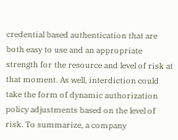credential based authentication that are both easy to use and an appropriate strength for the resource and level of risk at that moment. As well, interdiction could take the form of dynamic authorization policy adjustments based on the level of risk. To summarize, a company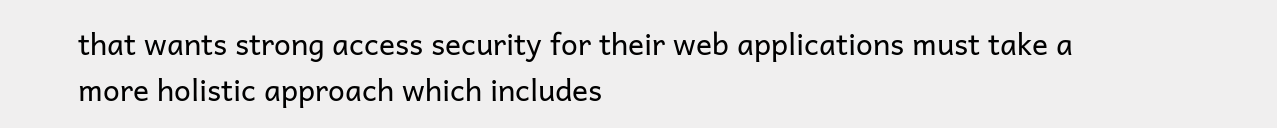that wants strong access security for their web applications must take a more holistic approach which includes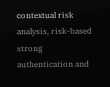contextual risk analysis, risk-based strong authentication and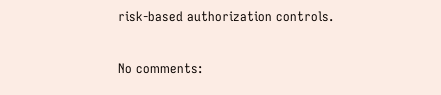risk-based authorization controls.

No comments: